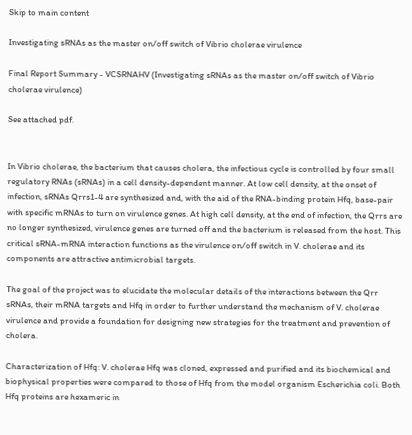Skip to main content

Investigating sRNAs as the master on/off switch of Vibrio cholerae virulence

Final Report Summary - VCSRNAHV (Investigating sRNAs as the master on/off switch of Vibrio cholerae virulence)

See attached pdf.


In Vibrio cholerae, the bacterium that causes cholera, the infectious cycle is controlled by four small regulatory RNAs (sRNAs) in a cell density-dependent manner. At low cell density, at the onset of infection, sRNAs Qrrs1-4 are synthesized and, with the aid of the RNA-binding protein Hfq, base-pair with specific mRNAs to turn on virulence genes. At high cell density, at the end of infection, the Qrrs are no longer synthesized, virulence genes are turned off and the bacterium is released from the host. This critical sRNA-mRNA interaction functions as the virulence on/off switch in V. cholerae and its components are attractive antimicrobial targets.

The goal of the project was to elucidate the molecular details of the interactions between the Qrr sRNAs, their mRNA targets and Hfq in order to further understand the mechanism of V. cholerae virulence and provide a foundation for designing new strategies for the treatment and prevention of cholera.

Characterization of Hfq: V. cholerae Hfq was cloned, expressed and purified and its biochemical and biophysical properties were compared to those of Hfq from the model organism Escherichia coli. Both Hfq proteins are hexameric in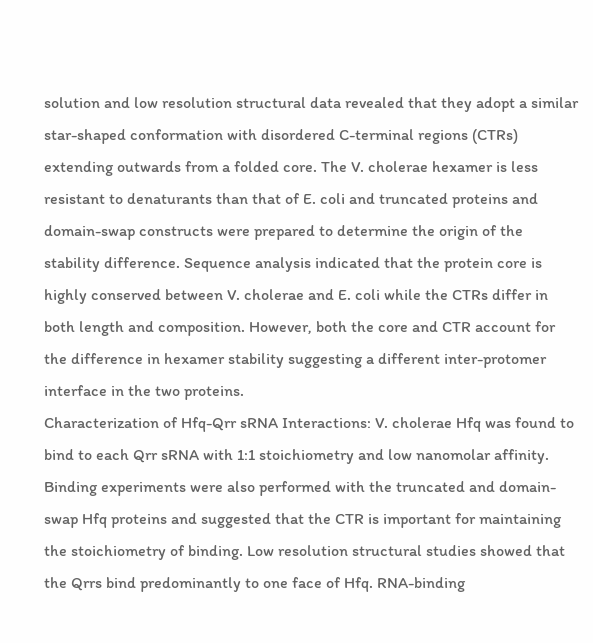solution and low resolution structural data revealed that they adopt a similar star-shaped conformation with disordered C-terminal regions (CTRs) extending outwards from a folded core. The V. cholerae hexamer is less resistant to denaturants than that of E. coli and truncated proteins and domain-swap constructs were prepared to determine the origin of the stability difference. Sequence analysis indicated that the protein core is highly conserved between V. cholerae and E. coli while the CTRs differ in both length and composition. However, both the core and CTR account for the difference in hexamer stability suggesting a different inter-protomer interface in the two proteins.
Characterization of Hfq-Qrr sRNA Interactions: V. cholerae Hfq was found to bind to each Qrr sRNA with 1:1 stoichiometry and low nanomolar affinity. Binding experiments were also performed with the truncated and domain-swap Hfq proteins and suggested that the CTR is important for maintaining the stoichiometry of binding. Low resolution structural studies showed that the Qrrs bind predominantly to one face of Hfq. RNA-binding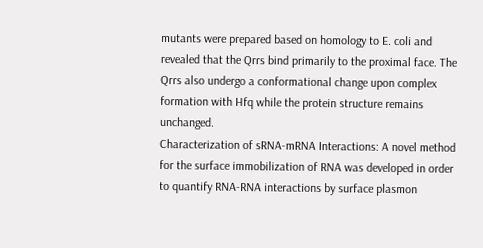mutants were prepared based on homology to E. coli and revealed that the Qrrs bind primarily to the proximal face. The Qrrs also undergo a conformational change upon complex formation with Hfq while the protein structure remains unchanged.
Characterization of sRNA-mRNA Interactions: A novel method for the surface immobilization of RNA was developed in order to quantify RNA-RNA interactions by surface plasmon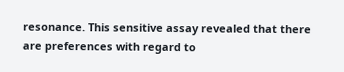resonance. This sensitive assay revealed that there are preferences with regard to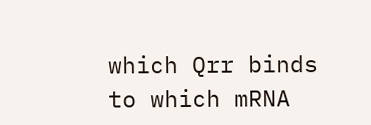which Qrr binds to which mRNA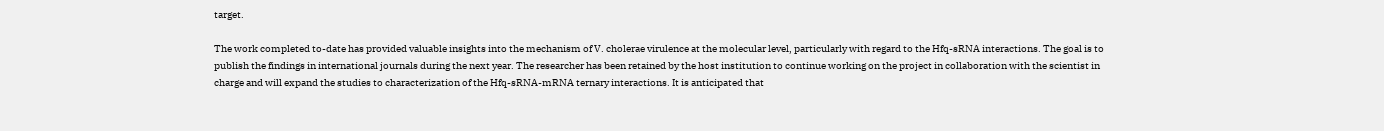target.

The work completed to-date has provided valuable insights into the mechanism of V. cholerae virulence at the molecular level, particularly with regard to the Hfq-sRNA interactions. The goal is to publish the findings in international journals during the next year. The researcher has been retained by the host institution to continue working on the project in collaboration with the scientist in charge and will expand the studies to characterization of the Hfq-sRNA-mRNA ternary interactions. It is anticipated that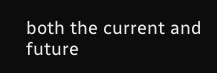both the current and future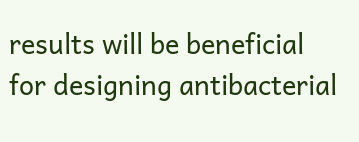results will be beneficial for designing antibacterial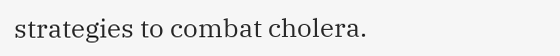strategies to combat cholera.